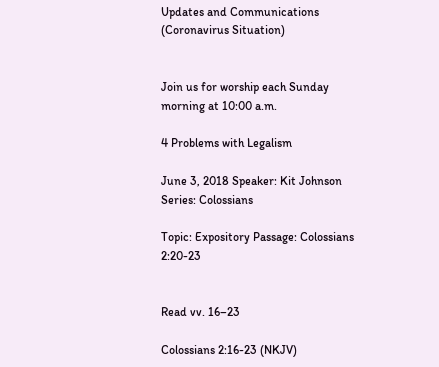Updates and Communications (Coronavirus Situation)


Join us for worship each Sunday morning at 10:00 a.m.

4 Problems with Legalism

June 3, 2018 Speaker: Kit Johnson Series: Colossians

Topic: Expository Passage: Colossians 2:20-23


Read vv. 16–23

Colossians 2:16-23 (NKJV)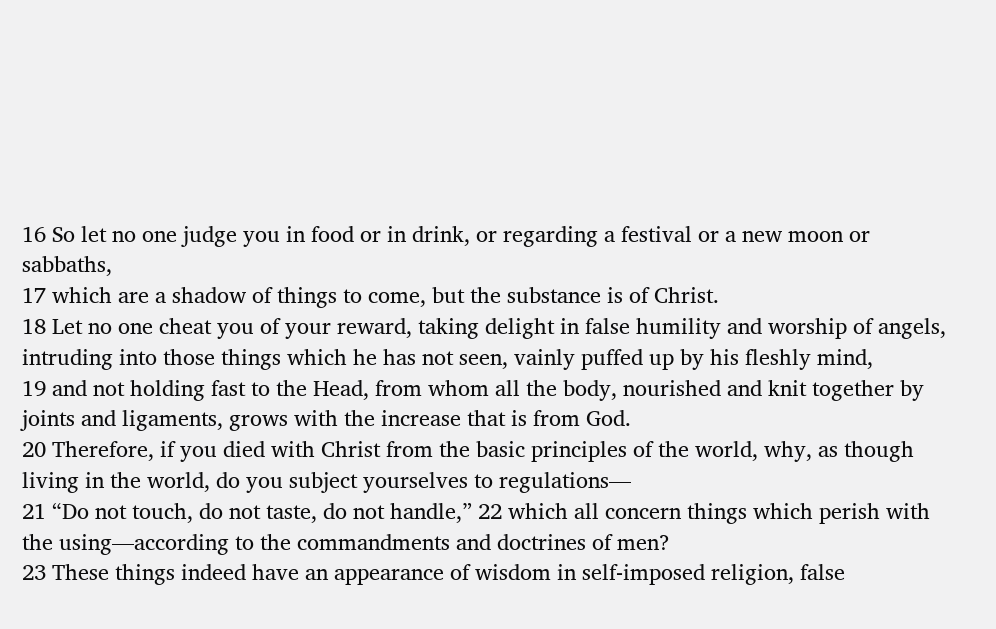16 So let no one judge you in food or in drink, or regarding a festival or a new moon or sabbaths,
17 which are a shadow of things to come, but the substance is of Christ.
18 Let no one cheat you of your reward, taking delight in false humility and worship of angels, intruding into those things which he has not seen, vainly puffed up by his fleshly mind,
19 and not holding fast to the Head, from whom all the body, nourished and knit together by joints and ligaments, grows with the increase that is from God.
20 Therefore, if you died with Christ from the basic principles of the world, why, as though living in the world, do you subject yourselves to regulations—
21 “Do not touch, do not taste, do not handle,” 22 which all concern things which perish with the using—according to the commandments and doctrines of men?
23 These things indeed have an appearance of wisdom in self-imposed religion, false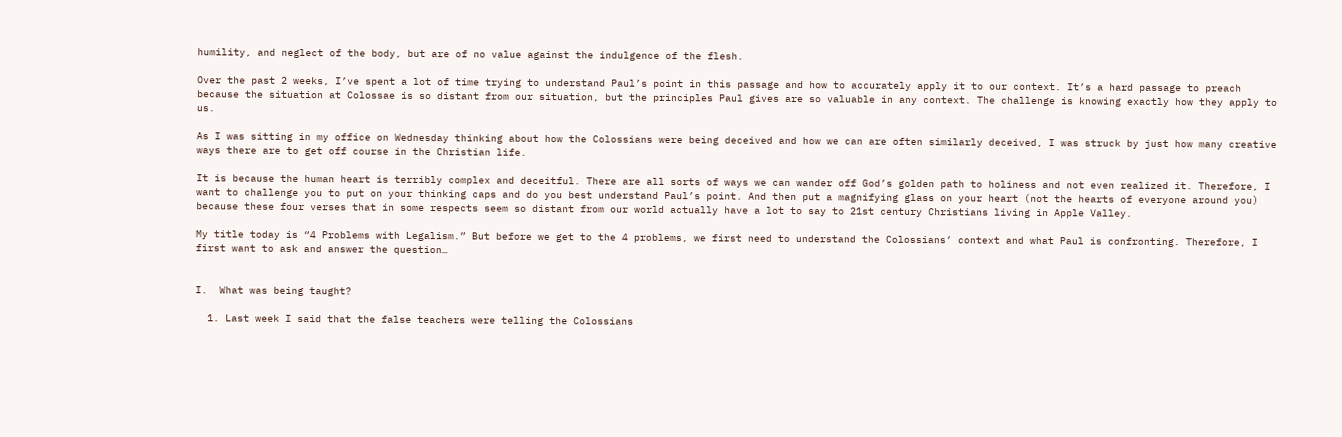humility, and neglect of the body, but are of no value against the indulgence of the flesh.

Over the past 2 weeks, I’ve spent a lot of time trying to understand Paul’s point in this passage and how to accurately apply it to our context. It’s a hard passage to preach because the situation at Colossae is so distant from our situation, but the principles Paul gives are so valuable in any context. The challenge is knowing exactly how they apply to us.

As I was sitting in my office on Wednesday thinking about how the Colossians were being deceived and how we can are often similarly deceived, I was struck by just how many creative ways there are to get off course in the Christian life.

It is because the human heart is terribly complex and deceitful. There are all sorts of ways we can wander off God’s golden path to holiness and not even realized it. Therefore, I want to challenge you to put on your thinking caps and do you best understand Paul’s point. And then put a magnifying glass on your heart (not the hearts of everyone around you) because these four verses that in some respects seem so distant from our world actually have a lot to say to 21st century Christians living in Apple Valley.

My title today is “4 Problems with Legalism.” But before we get to the 4 problems, we first need to understand the Colossians’ context and what Paul is confronting. Therefore, I first want to ask and answer the question…


I.  What was being taught?

  1. Last week I said that the false teachers were telling the Colossians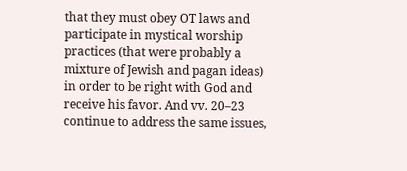that they must obey OT laws and participate in mystical worship practices (that were probably a mixture of Jewish and pagan ideas) in order to be right with God and receive his favor. And vv. 20–23 continue to address the same issues,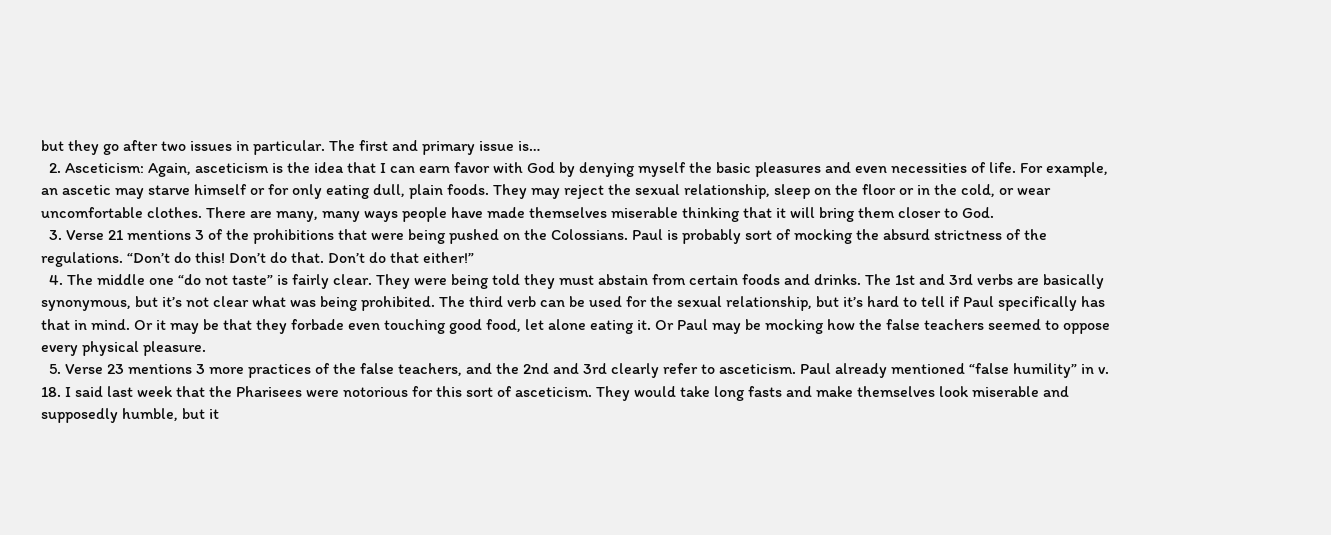but they go after two issues in particular. The first and primary issue is…
  2. Asceticism: Again, asceticism is the idea that I can earn favor with God by denying myself the basic pleasures and even necessities of life. For example, an ascetic may starve himself or for only eating dull, plain foods. They may reject the sexual relationship, sleep on the floor or in the cold, or wear uncomfortable clothes. There are many, many ways people have made themselves miserable thinking that it will bring them closer to God.
  3. Verse 21 mentions 3 of the prohibitions that were being pushed on the Colossians. Paul is probably sort of mocking the absurd strictness of the regulations. “Don’t do this! Don’t do that. Don’t do that either!”
  4. The middle one “do not taste” is fairly clear. They were being told they must abstain from certain foods and drinks. The 1st and 3rd verbs are basically synonymous, but it’s not clear what was being prohibited. The third verb can be used for the sexual relationship, but it’s hard to tell if Paul specifically has that in mind. Or it may be that they forbade even touching good food, let alone eating it. Or Paul may be mocking how the false teachers seemed to oppose every physical pleasure.
  5. Verse 23 mentions 3 more practices of the false teachers, and the 2nd and 3rd clearly refer to asceticism. Paul already mentioned “false humility” in v. 18. I said last week that the Pharisees were notorious for this sort of asceticism. They would take long fasts and make themselves look miserable and supposedly humble, but it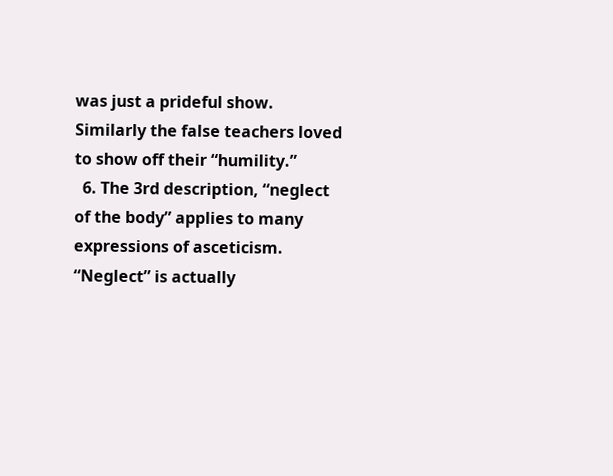was just a prideful show. Similarly the false teachers loved to show off their “humility.”
  6. The 3rd description, “neglect of the body” applies to many expressions of asceticism. “Neglect” is actually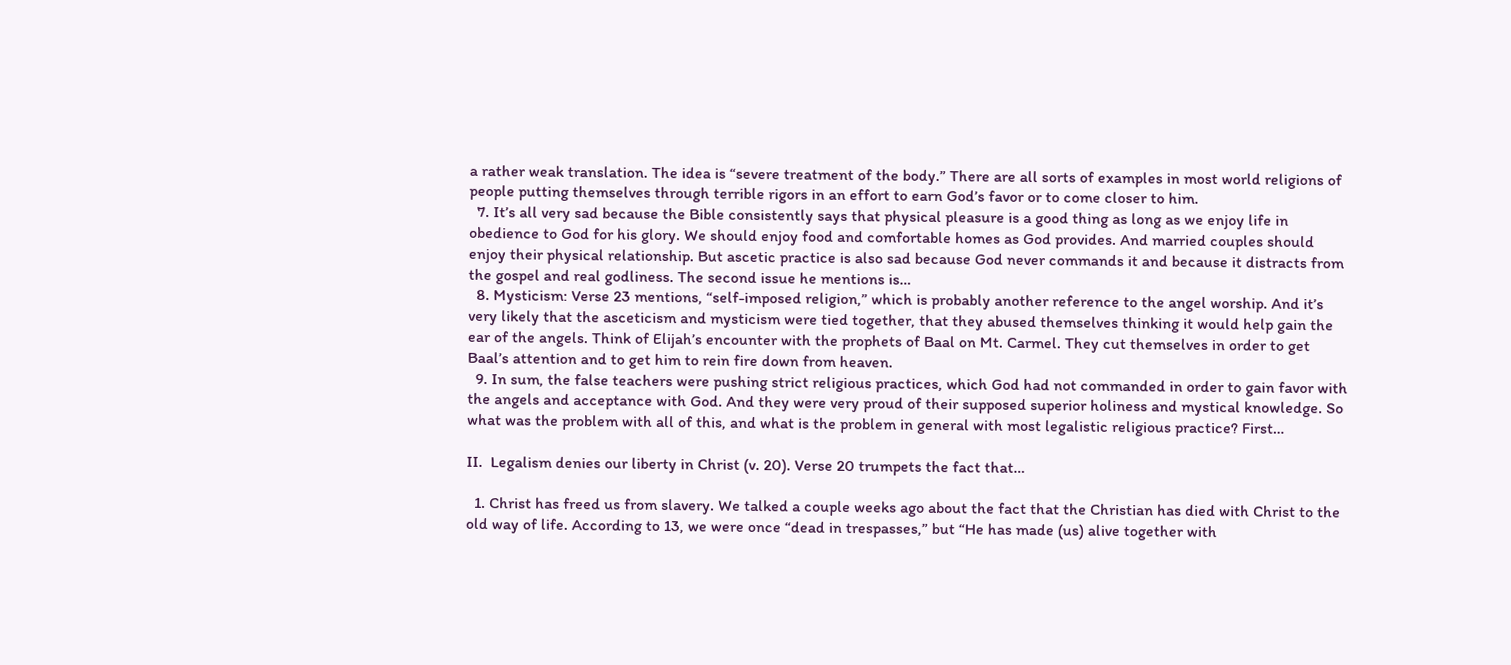a rather weak translation. The idea is “severe treatment of the body.” There are all sorts of examples in most world religions of people putting themselves through terrible rigors in an effort to earn God’s favor or to come closer to him.
  7. It’s all very sad because the Bible consistently says that physical pleasure is a good thing as long as we enjoy life in obedience to God for his glory. We should enjoy food and comfortable homes as God provides. And married couples should enjoy their physical relationship. But ascetic practice is also sad because God never commands it and because it distracts from the gospel and real godliness. The second issue he mentions is…
  8. Mysticism: Verse 23 mentions, “self-imposed religion,” which is probably another reference to the angel worship. And it’s very likely that the asceticism and mysticism were tied together, that they abused themselves thinking it would help gain the ear of the angels. Think of Elijah’s encounter with the prophets of Baal on Mt. Carmel. They cut themselves in order to get Baal’s attention and to get him to rein fire down from heaven.
  9. In sum, the false teachers were pushing strict religious practices, which God had not commanded in order to gain favor with the angels and acceptance with God. And they were very proud of their supposed superior holiness and mystical knowledge. So what was the problem with all of this, and what is the problem in general with most legalistic religious practice? First…

II.  Legalism denies our liberty in Christ (v. 20). Verse 20 trumpets the fact that…

  1. Christ has freed us from slavery. We talked a couple weeks ago about the fact that the Christian has died with Christ to the old way of life. According to 13, we were once “dead in trespasses,” but “He has made (us) alive together with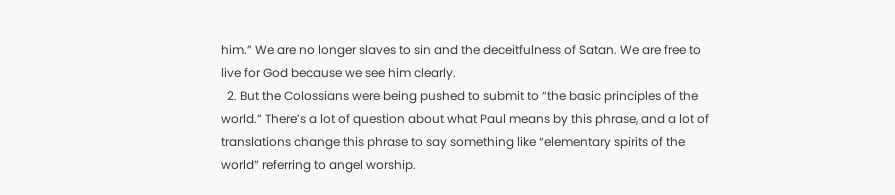him.” We are no longer slaves to sin and the deceitfulness of Satan. We are free to live for God because we see him clearly.
  2. But the Colossians were being pushed to submit to “the basic principles of the world.” There’s a lot of question about what Paul means by this phrase, and a lot of translations change this phrase to say something like “elementary spirits of the world” referring to angel worship.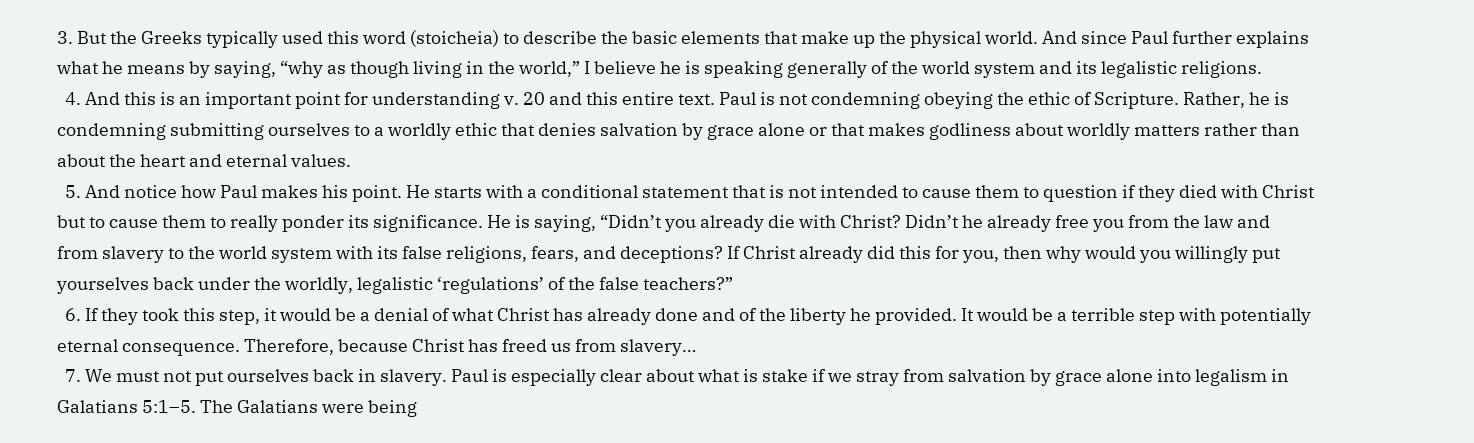3. But the Greeks typically used this word (stoicheia) to describe the basic elements that make up the physical world. And since Paul further explains what he means by saying, “why as though living in the world,” I believe he is speaking generally of the world system and its legalistic religions.
  4. And this is an important point for understanding v. 20 and this entire text. Paul is not condemning obeying the ethic of Scripture. Rather, he is condemning submitting ourselves to a worldly ethic that denies salvation by grace alone or that makes godliness about worldly matters rather than about the heart and eternal values.
  5. And notice how Paul makes his point. He starts with a conditional statement that is not intended to cause them to question if they died with Christ but to cause them to really ponder its significance. He is saying, “Didn’t you already die with Christ? Didn’t he already free you from the law and from slavery to the world system with its false religions, fears, and deceptions? If Christ already did this for you, then why would you willingly put yourselves back under the worldly, legalistic ‘regulations’ of the false teachers?”
  6. If they took this step, it would be a denial of what Christ has already done and of the liberty he provided. It would be a terrible step with potentially eternal consequence. Therefore, because Christ has freed us from slavery…
  7. We must not put ourselves back in slavery. Paul is especially clear about what is stake if we stray from salvation by grace alone into legalism in Galatians 5:1–5. The Galatians were being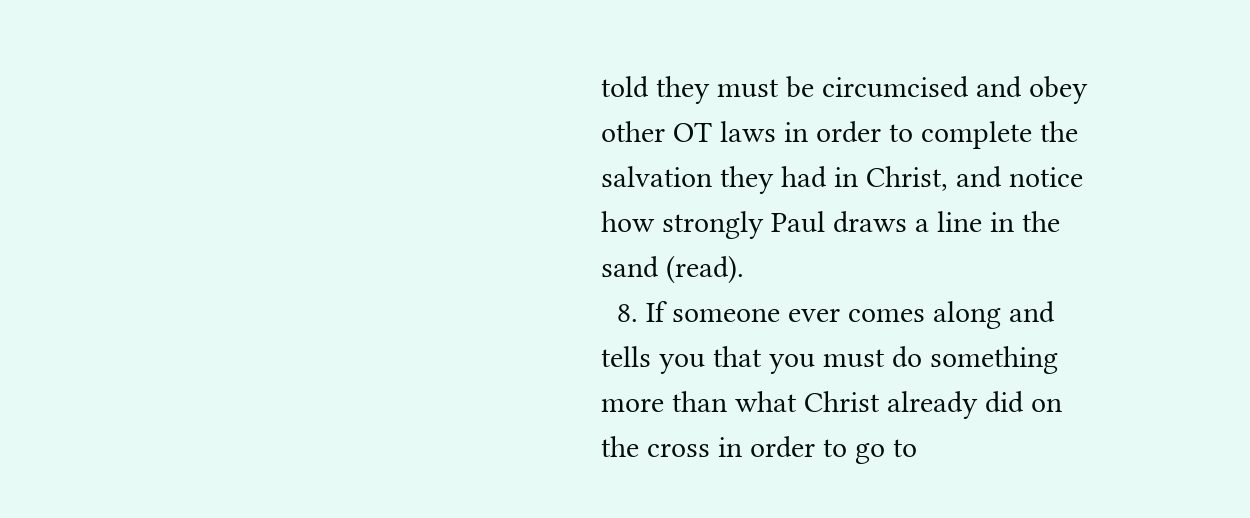told they must be circumcised and obey other OT laws in order to complete the salvation they had in Christ, and notice how strongly Paul draws a line in the sand (read).
  8. If someone ever comes along and tells you that you must do something more than what Christ already did on the cross in order to go to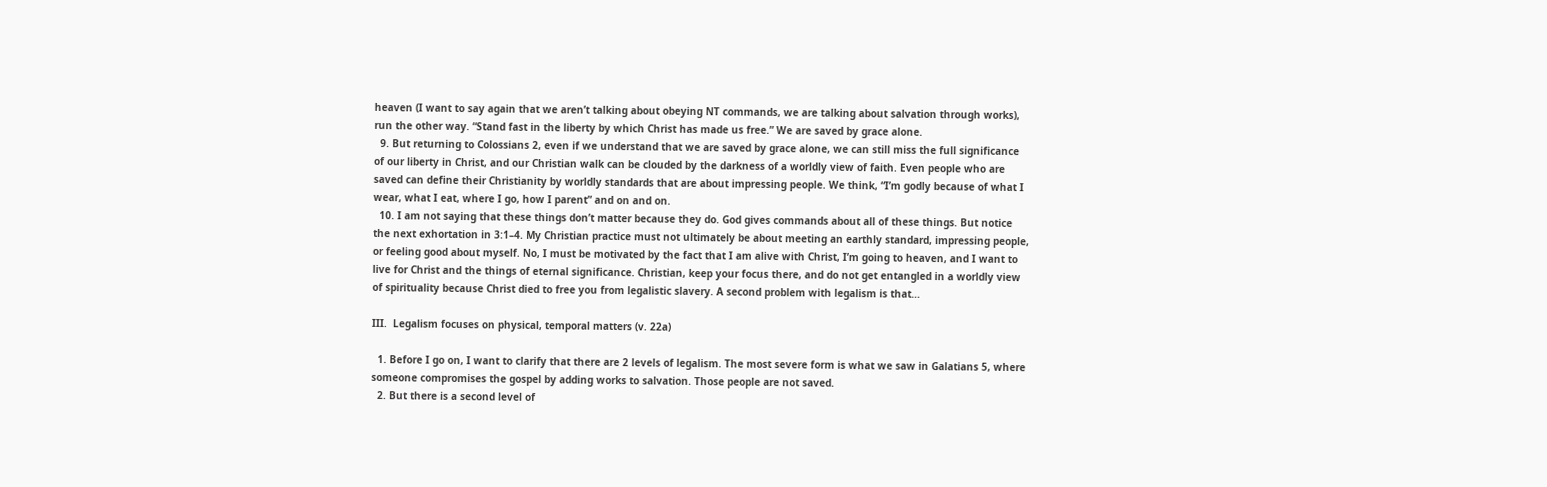heaven (I want to say again that we aren’t talking about obeying NT commands, we are talking about salvation through works), run the other way. “Stand fast in the liberty by which Christ has made us free.” We are saved by grace alone.
  9. But returning to Colossians 2, even if we understand that we are saved by grace alone, we can still miss the full significance of our liberty in Christ, and our Christian walk can be clouded by the darkness of a worldly view of faith. Even people who are saved can define their Christianity by worldly standards that are about impressing people. We think, “I’m godly because of what I wear, what I eat, where I go, how I parent” and on and on.
  10. I am not saying that these things don’t matter because they do. God gives commands about all of these things. But notice the next exhortation in 3:1–4. My Christian practice must not ultimately be about meeting an earthly standard, impressing people, or feeling good about myself. No, I must be motivated by the fact that I am alive with Christ, I’m going to heaven, and I want to live for Christ and the things of eternal significance. Christian, keep your focus there, and do not get entangled in a worldly view of spirituality because Christ died to free you from legalistic slavery. A second problem with legalism is that…

III.  Legalism focuses on physical, temporal matters (v. 22a)

  1. Before I go on, I want to clarify that there are 2 levels of legalism. The most severe form is what we saw in Galatians 5, where someone compromises the gospel by adding works to salvation. Those people are not saved.
  2. But there is a second level of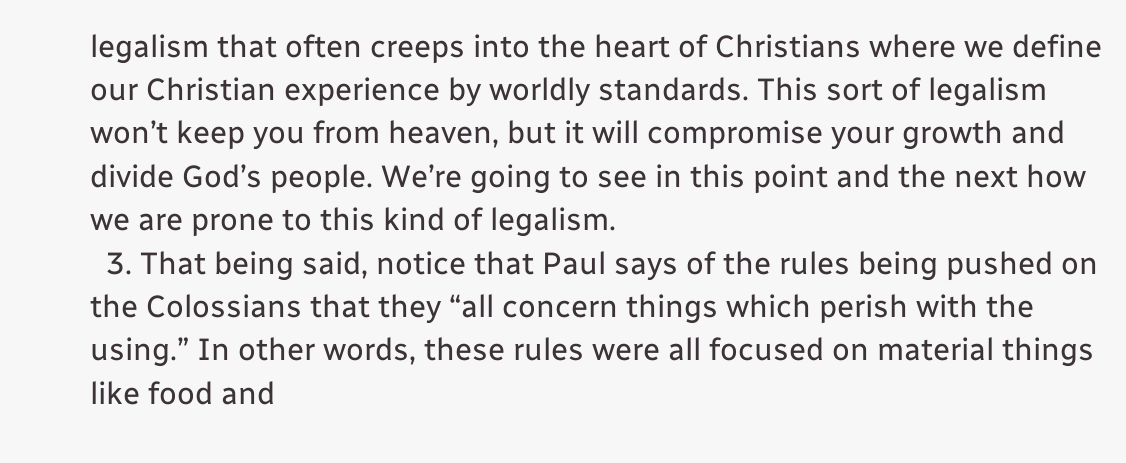legalism that often creeps into the heart of Christians where we define our Christian experience by worldly standards. This sort of legalism won’t keep you from heaven, but it will compromise your growth and divide God’s people. We’re going to see in this point and the next how we are prone to this kind of legalism.
  3. That being said, notice that Paul says of the rules being pushed on the Colossians that they “all concern things which perish with the using.” In other words, these rules were all focused on material things like food and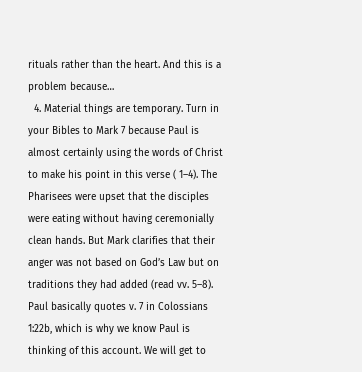rituals rather than the heart. And this is a problem because…
  4. Material things are temporary. Turn in your Bibles to Mark 7 because Paul is almost certainly using the words of Christ to make his point in this verse ( 1–4). The Pharisees were upset that the disciples were eating without having ceremonially clean hands. But Mark clarifies that their anger was not based on God’s Law but on traditions they had added (read vv. 5–8). Paul basically quotes v. 7 in Colossians 1:22b, which is why we know Paul is thinking of this account. We will get to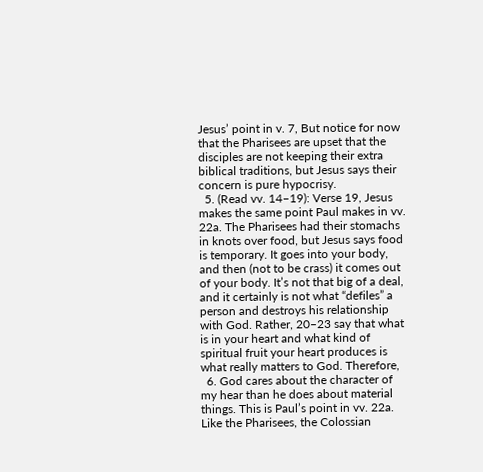Jesus’ point in v. 7, But notice for now that the Pharisees are upset that the disciples are not keeping their extra biblical traditions, but Jesus says their concern is pure hypocrisy.
  5. (Read vv. 14–19): Verse 19, Jesus makes the same point Paul makes in vv. 22a. The Pharisees had their stomachs in knots over food, but Jesus says food is temporary. It goes into your body, and then (not to be crass) it comes out of your body. It’s not that big of a deal, and it certainly is not what “defiles” a person and destroys his relationship with God. Rather, 20–23 say that what is in your heart and what kind of spiritual fruit your heart produces is what really matters to God. Therefore,
  6. God cares about the character of my hear than he does about material things. This is Paul’s point in vv. 22a. Like the Pharisees, the Colossian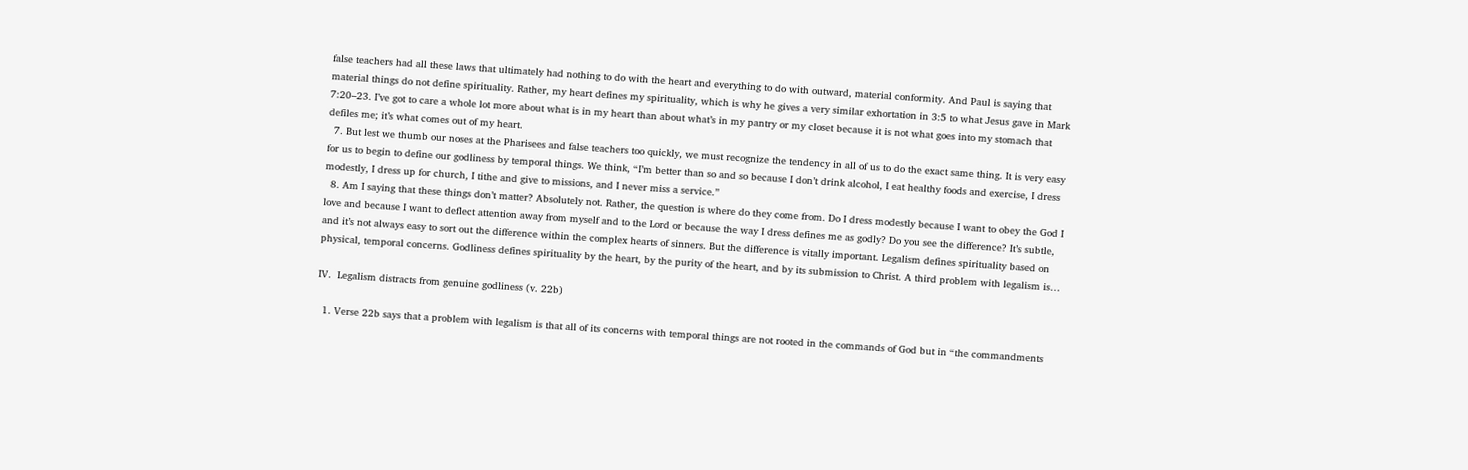false teachers had all these laws that ultimately had nothing to do with the heart and everything to do with outward, material conformity. And Paul is saying that material things do not define spirituality. Rather, my heart defines my spirituality, which is why he gives a very similar exhortation in 3:5 to what Jesus gave in Mark 7:20–23. I’ve got to care a whole lot more about what is in my heart than about what’s in my pantry or my closet because it is not what goes into my stomach that defiles me; it’s what comes out of my heart.
  7. But lest we thumb our noses at the Pharisees and false teachers too quickly, we must recognize the tendency in all of us to do the exact same thing. It is very easy for us to begin to define our godliness by temporal things. We think, “I’m better than so and so because I don’t drink alcohol, I eat healthy foods and exercise, I dress modestly, I dress up for church, I tithe and give to missions, and I never miss a service.”
  8. Am I saying that these things don’t matter? Absolutely not. Rather, the question is where do they come from. Do I dress modestly because I want to obey the God I love and because I want to deflect attention away from myself and to the Lord or because the way I dress defines me as godly? Do you see the difference? It’s subtle, and it’s not always easy to sort out the difference within the complex hearts of sinners. But the difference is vitally important. Legalism defines spirituality based on physical, temporal concerns. Godliness defines spirituality by the heart, by the purity of the heart, and by its submission to Christ. A third problem with legalism is…

IV.  Legalism distracts from genuine godliness (v. 22b)

  1. Verse 22b says that a problem with legalism is that all of its concerns with temporal things are not rooted in the commands of God but in “the commandments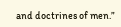and doctrines of men.”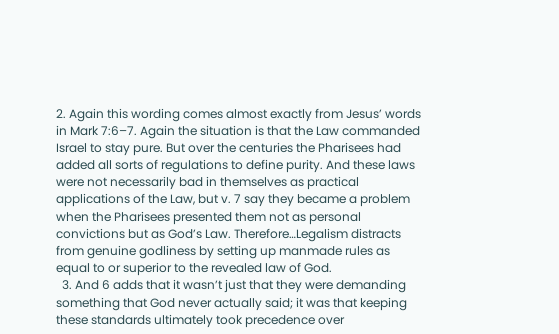2. Again this wording comes almost exactly from Jesus’ words in Mark 7:6–7. Again the situation is that the Law commanded Israel to stay pure. But over the centuries the Pharisees had added all sorts of regulations to define purity. And these laws were not necessarily bad in themselves as practical applications of the Law, but v. 7 say they became a problem when the Pharisees presented them not as personal convictions but as God’s Law. Therefore…Legalism distracts from genuine godliness by setting up manmade rules as equal to or superior to the revealed law of God.
  3. And 6 adds that it wasn’t just that they were demanding something that God never actually said; it was that keeping these standards ultimately took precedence over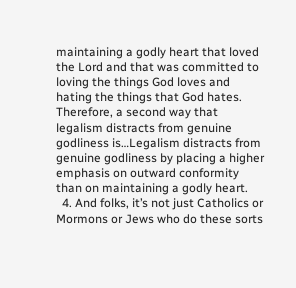maintaining a godly heart that loved the Lord and that was committed to loving the things God loves and hating the things that God hates. Therefore, a second way that legalism distracts from genuine godliness is…Legalism distracts from genuine godliness by placing a higher emphasis on outward conformity than on maintaining a godly heart.
  4. And folks, it’s not just Catholics or Mormons or Jews who do these sorts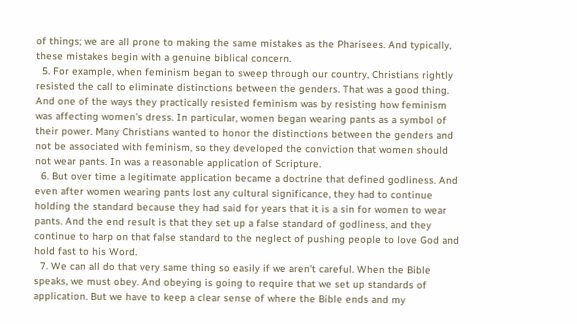of things; we are all prone to making the same mistakes as the Pharisees. And typically, these mistakes begin with a genuine biblical concern.
  5. For example, when feminism began to sweep through our country, Christians rightly resisted the call to eliminate distinctions between the genders. That was a good thing. And one of the ways they practically resisted feminism was by resisting how feminism was affecting women’s dress. In particular, women began wearing pants as a symbol of their power. Many Christians wanted to honor the distinctions between the genders and not be associated with feminism, so they developed the conviction that women should not wear pants. In was a reasonable application of Scripture.
  6. But over time a legitimate application became a doctrine that defined godliness. And even after women wearing pants lost any cultural significance, they had to continue holding the standard because they had said for years that it is a sin for women to wear pants. And the end result is that they set up a false standard of godliness, and they continue to harp on that false standard to the neglect of pushing people to love God and hold fast to his Word.
  7. We can all do that very same thing so easily if we aren’t careful. When the Bible speaks, we must obey. And obeying is going to require that we set up standards of application. But we have to keep a clear sense of where the Bible ends and my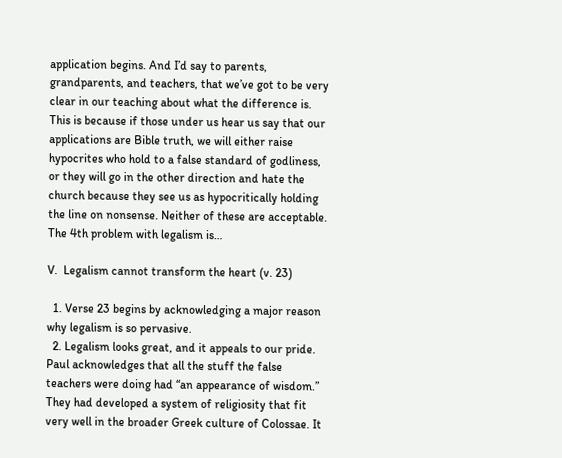application begins. And I’d say to parents, grandparents, and teachers, that we’ve got to be very clear in our teaching about what the difference is. This is because if those under us hear us say that our applications are Bible truth, we will either raise hypocrites who hold to a false standard of godliness, or they will go in the other direction and hate the church because they see us as hypocritically holding the line on nonsense. Neither of these are acceptable. The 4th problem with legalism is…

V.  Legalism cannot transform the heart (v. 23)

  1. Verse 23 begins by acknowledging a major reason why legalism is so pervasive.
  2. Legalism looks great, and it appeals to our pride. Paul acknowledges that all the stuff the false teachers were doing had “an appearance of wisdom.” They had developed a system of religiosity that fit very well in the broader Greek culture of Colossae. It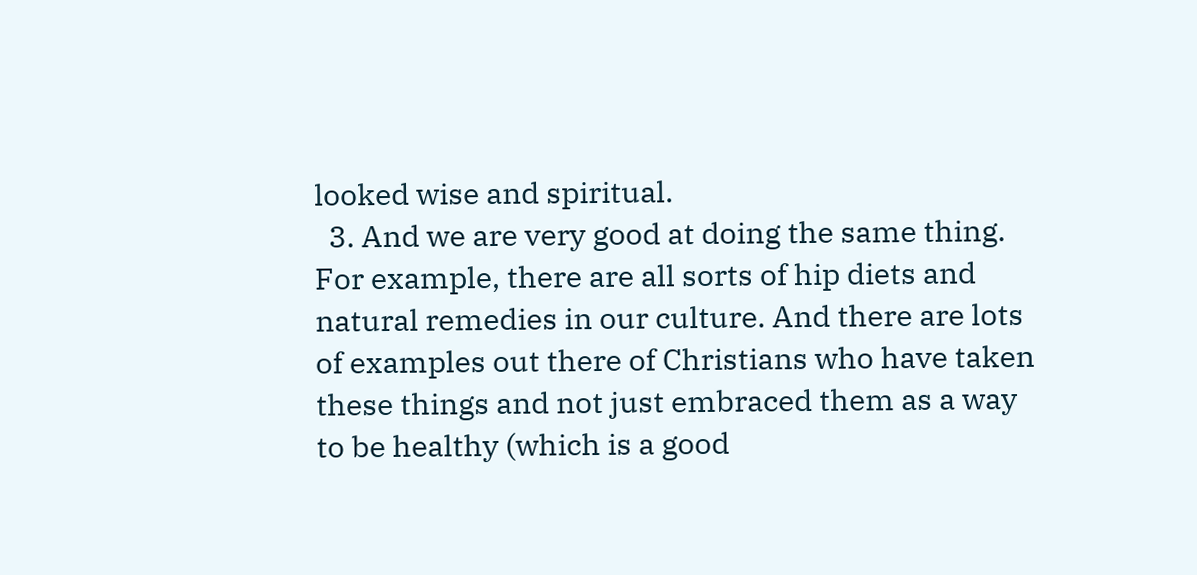looked wise and spiritual.
  3. And we are very good at doing the same thing. For example, there are all sorts of hip diets and natural remedies in our culture. And there are lots of examples out there of Christians who have taken these things and not just embraced them as a way to be healthy (which is a good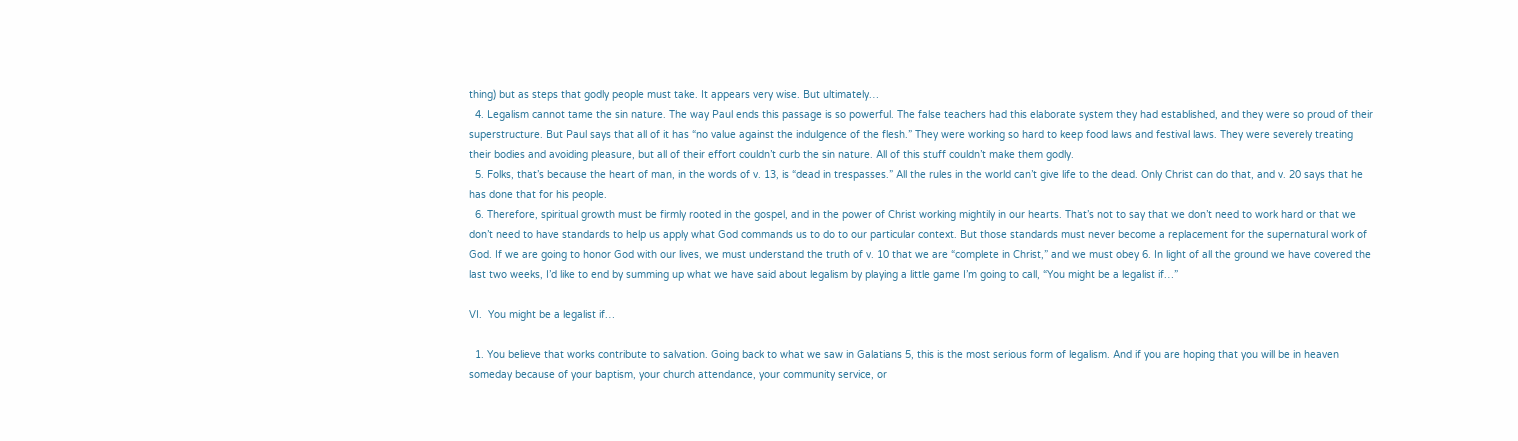thing) but as steps that godly people must take. It appears very wise. But ultimately…
  4. Legalism cannot tame the sin nature. The way Paul ends this passage is so powerful. The false teachers had this elaborate system they had established, and they were so proud of their superstructure. But Paul says that all of it has “no value against the indulgence of the flesh.” They were working so hard to keep food laws and festival laws. They were severely treating their bodies and avoiding pleasure, but all of their effort couldn’t curb the sin nature. All of this stuff couldn’t make them godly.
  5. Folks, that’s because the heart of man, in the words of v. 13, is “dead in trespasses.” All the rules in the world can’t give life to the dead. Only Christ can do that, and v. 20 says that he has done that for his people.
  6. Therefore, spiritual growth must be firmly rooted in the gospel, and in the power of Christ working mightily in our hearts. That’s not to say that we don’t need to work hard or that we don’t need to have standards to help us apply what God commands us to do to our particular context. But those standards must never become a replacement for the supernatural work of God. If we are going to honor God with our lives, we must understand the truth of v. 10 that we are “complete in Christ,” and we must obey 6. In light of all the ground we have covered the last two weeks, I’d like to end by summing up what we have said about legalism by playing a little game I’m going to call, “You might be a legalist if…”

VI.  You might be a legalist if…

  1. You believe that works contribute to salvation. Going back to what we saw in Galatians 5, this is the most serious form of legalism. And if you are hoping that you will be in heaven someday because of your baptism, your church attendance, your community service, or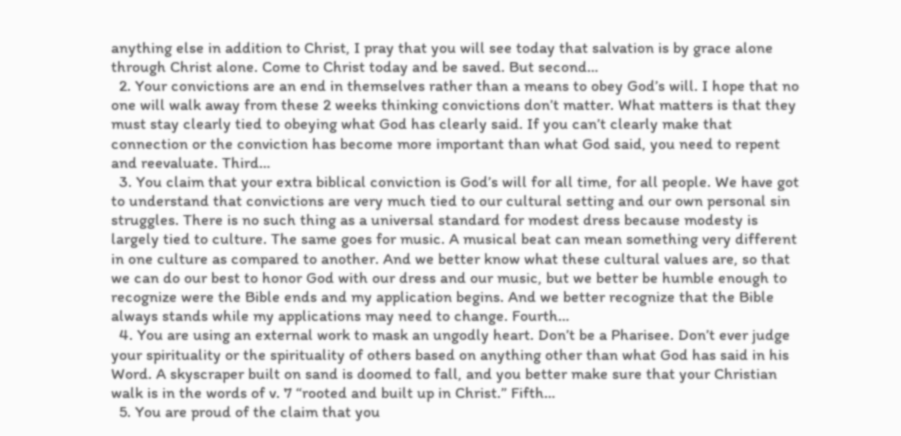anything else in addition to Christ, I pray that you will see today that salvation is by grace alone through Christ alone. Come to Christ today and be saved. But second…
  2. Your convictions are an end in themselves rather than a means to obey God’s will. I hope that no one will walk away from these 2 weeks thinking convictions don’t matter. What matters is that they must stay clearly tied to obeying what God has clearly said. If you can’t clearly make that connection or the conviction has become more important than what God said, you need to repent and reevaluate. Third…
  3. You claim that your extra biblical conviction is God’s will for all time, for all people. We have got to understand that convictions are very much tied to our cultural setting and our own personal sin struggles. There is no such thing as a universal standard for modest dress because modesty is largely tied to culture. The same goes for music. A musical beat can mean something very different in one culture as compared to another. And we better know what these cultural values are, so that we can do our best to honor God with our dress and our music, but we better be humble enough to recognize were the Bible ends and my application begins. And we better recognize that the Bible always stands while my applications may need to change. Fourth…
  4. You are using an external work to mask an ungodly heart. Don’t be a Pharisee. Don’t ever judge your spirituality or the spirituality of others based on anything other than what God has said in his Word. A skyscraper built on sand is doomed to fall, and you better make sure that your Christian walk is in the words of v. 7 “rooted and built up in Christ.” Fifth…
  5. You are proud of the claim that you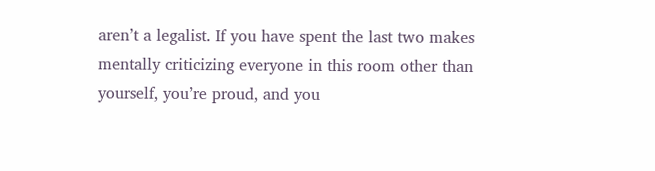aren’t a legalist. If you have spent the last two makes mentally criticizing everyone in this room other than yourself, you’re proud, and you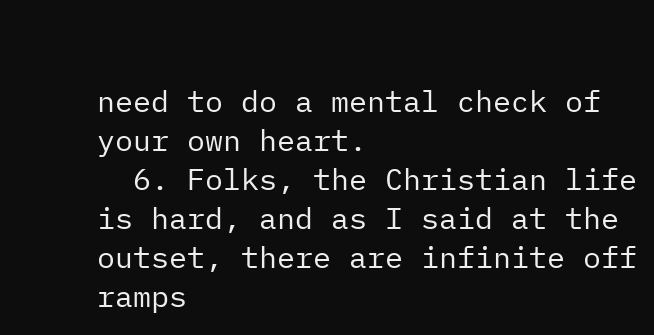need to do a mental check of your own heart.
  6. Folks, the Christian life is hard, and as I said at the outset, there are infinite off ramps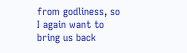from godliness, so I again want to bring us back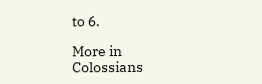to 6.

More in Colossians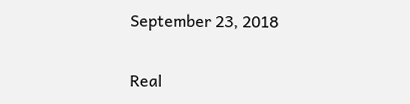September 23, 2018

Real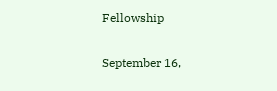Fellowship

September 16,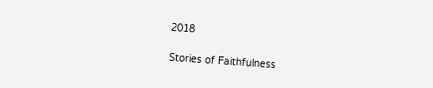2018

Stories of Faithfulness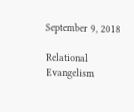September 9, 2018

Relational Evangelism